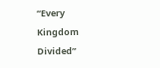“Every Kingdom Divided”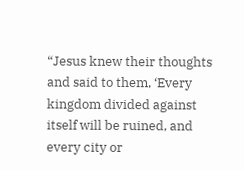“Jesus knew their thoughts and said to them, ‘Every kingdom divided against itself will be ruined, and every city or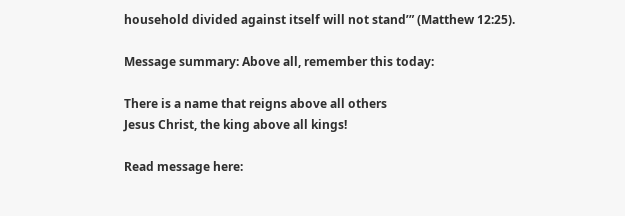household divided against itself will not stand’” (Matthew 12:25).

Message summary: Above all, remember this today:

There is a name that reigns above all others
Jesus Christ, the king above all kings!

Read message here: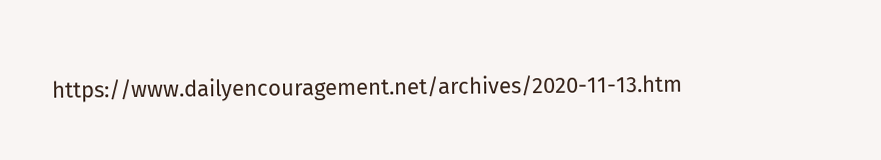https://www.dailyencouragement.net/archives/2020-11-13.htm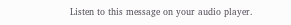Listen to this message on your audio player.